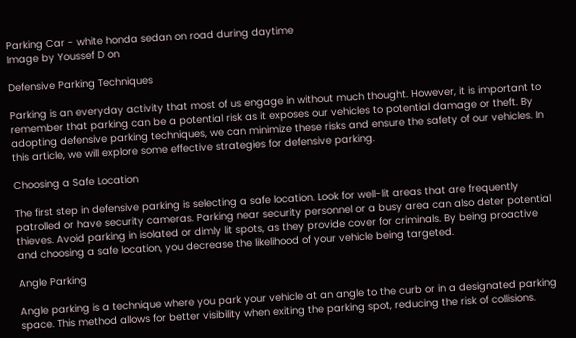Parking Car - white honda sedan on road during daytime
Image by Youssef D on

Defensive Parking Techniques

Parking is an everyday activity that most of us engage in without much thought. However, it is important to remember that parking can be a potential risk as it exposes our vehicles to potential damage or theft. By adopting defensive parking techniques, we can minimize these risks and ensure the safety of our vehicles. In this article, we will explore some effective strategies for defensive parking.

Choosing a Safe Location

The first step in defensive parking is selecting a safe location. Look for well-lit areas that are frequently patrolled or have security cameras. Parking near security personnel or a busy area can also deter potential thieves. Avoid parking in isolated or dimly lit spots, as they provide cover for criminals. By being proactive and choosing a safe location, you decrease the likelihood of your vehicle being targeted.

Angle Parking

Angle parking is a technique where you park your vehicle at an angle to the curb or in a designated parking space. This method allows for better visibility when exiting the parking spot, reducing the risk of collisions.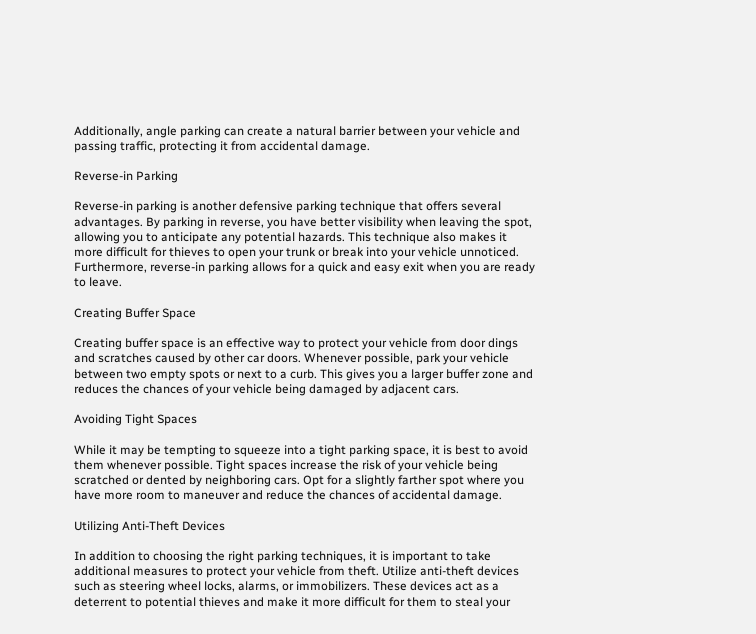Additionally, angle parking can create a natural barrier between your vehicle and passing traffic, protecting it from accidental damage.

Reverse-in Parking

Reverse-in parking is another defensive parking technique that offers several advantages. By parking in reverse, you have better visibility when leaving the spot, allowing you to anticipate any potential hazards. This technique also makes it more difficult for thieves to open your trunk or break into your vehicle unnoticed. Furthermore, reverse-in parking allows for a quick and easy exit when you are ready to leave.

Creating Buffer Space

Creating buffer space is an effective way to protect your vehicle from door dings and scratches caused by other car doors. Whenever possible, park your vehicle between two empty spots or next to a curb. This gives you a larger buffer zone and reduces the chances of your vehicle being damaged by adjacent cars.

Avoiding Tight Spaces

While it may be tempting to squeeze into a tight parking space, it is best to avoid them whenever possible. Tight spaces increase the risk of your vehicle being scratched or dented by neighboring cars. Opt for a slightly farther spot where you have more room to maneuver and reduce the chances of accidental damage.

Utilizing Anti-Theft Devices

In addition to choosing the right parking techniques, it is important to take additional measures to protect your vehicle from theft. Utilize anti-theft devices such as steering wheel locks, alarms, or immobilizers. These devices act as a deterrent to potential thieves and make it more difficult for them to steal your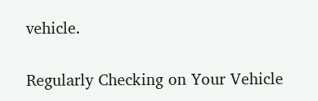vehicle.

Regularly Checking on Your Vehicle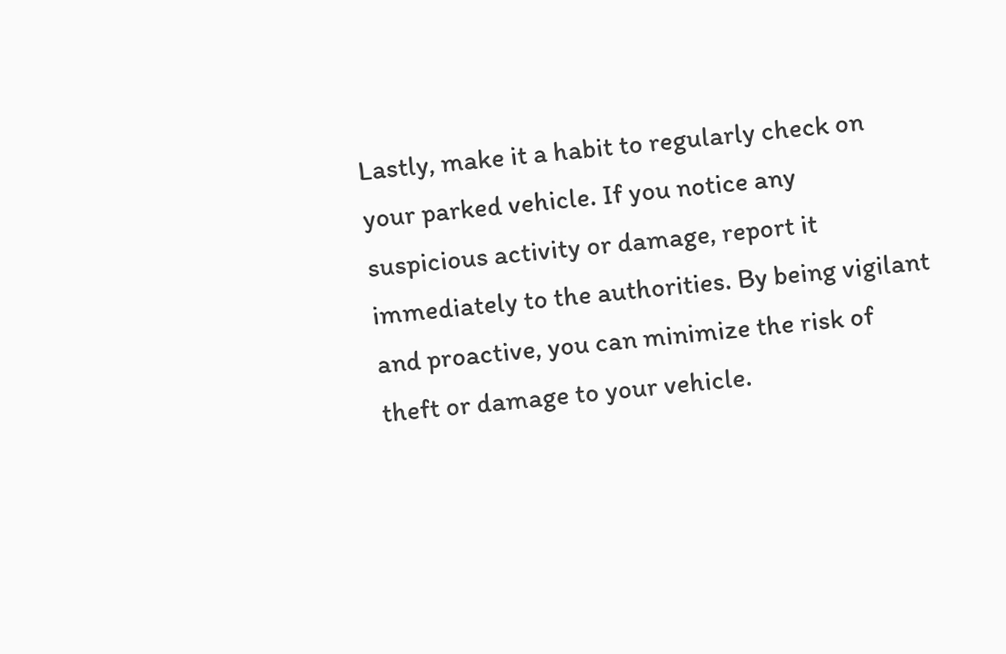Lastly, make it a habit to regularly check on your parked vehicle. If you notice any suspicious activity or damage, report it immediately to the authorities. By being vigilant and proactive, you can minimize the risk of theft or damage to your vehicle.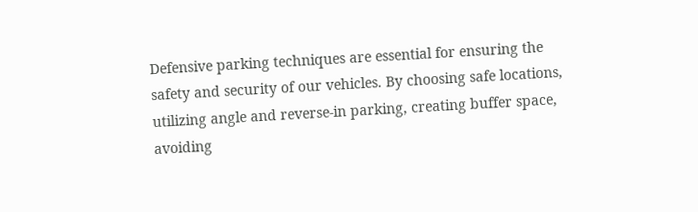Defensive parking techniques are essential for ensuring the safety and security of our vehicles. By choosing safe locations, utilizing angle and reverse-in parking, creating buffer space, avoiding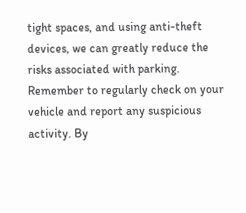tight spaces, and using anti-theft devices, we can greatly reduce the risks associated with parking. Remember to regularly check on your vehicle and report any suspicious activity. By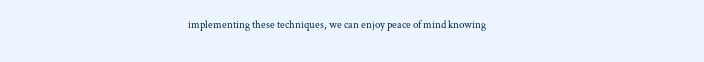implementing these techniques, we can enjoy peace of mind knowing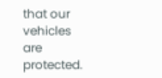that our vehicles are protected.